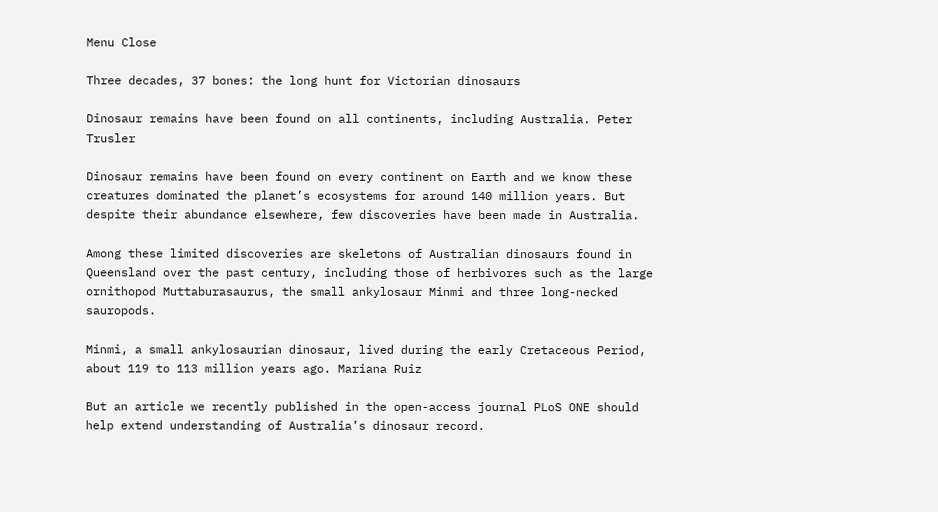Menu Close

Three decades, 37 bones: the long hunt for Victorian dinosaurs

Dinosaur remains have been found on all continents, including Australia. Peter Trusler

Dinosaur remains have been found on every continent on Earth and we know these creatures dominated the planet’s ecosystems for around 140 million years. But despite their abundance elsewhere, few discoveries have been made in Australia.

Among these limited discoveries are skeletons of Australian dinosaurs found in Queensland over the past century, including those of herbivores such as the large ornithopod Muttaburasaurus, the small ankylosaur Minmi and three long-necked sauropods.

Minmi, a small ankylosaurian dinosaur, lived during the early Cretaceous Period, about 119 to 113 million years ago. Mariana Ruiz

But an article we recently published in the open-access journal PLoS ONE should help extend understanding of Australia’s dinosaur record.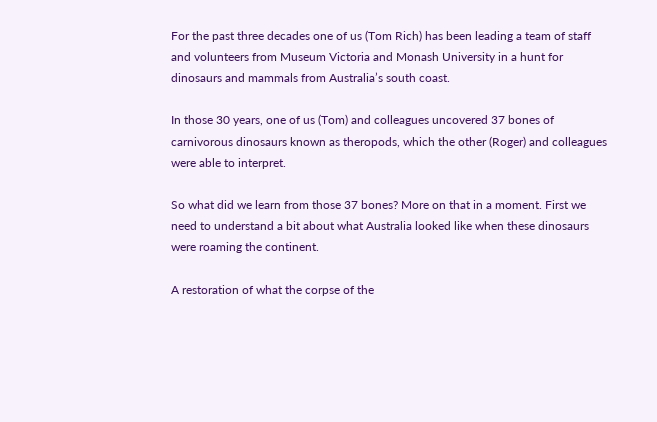For the past three decades one of us (Tom Rich) has been leading a team of staff and volunteers from Museum Victoria and Monash University in a hunt for dinosaurs and mammals from Australia’s south coast.

In those 30 years, one of us (Tom) and colleagues uncovered 37 bones of carnivorous dinosaurs known as theropods, which the other (Roger) and colleagues were able to interpret.

So what did we learn from those 37 bones? More on that in a moment. First we need to understand a bit about what Australia looked like when these dinosaurs were roaming the continent.

A restoration of what the corpse of the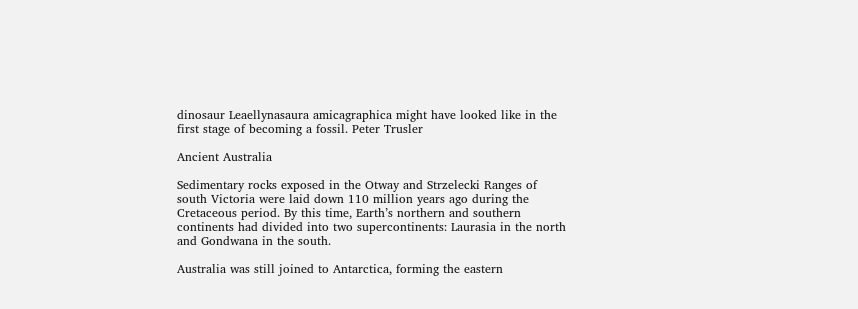dinosaur Leaellynasaura amicagraphica might have looked like in the first stage of becoming a fossil. Peter Trusler

Ancient Australia

Sedimentary rocks exposed in the Otway and Strzelecki Ranges of south Victoria were laid down 110 million years ago during the Cretaceous period. By this time, Earth’s northern and southern continents had divided into two supercontinents: Laurasia in the north and Gondwana in the south.

Australia was still joined to Antarctica, forming the eastern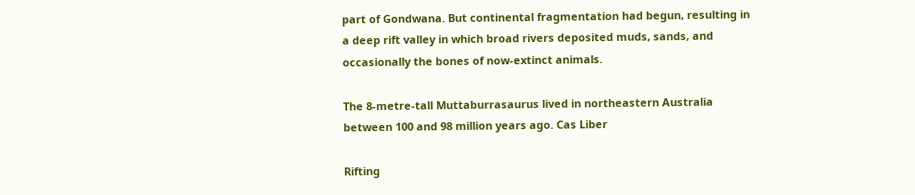part of Gondwana. But continental fragmentation had begun, resulting in a deep rift valley in which broad rivers deposited muds, sands, and occasionally the bones of now-extinct animals.

The 8-metre-tall Muttaburrasaurus lived in northeastern Australia between 100 and 98 million years ago. Cas Liber

Rifting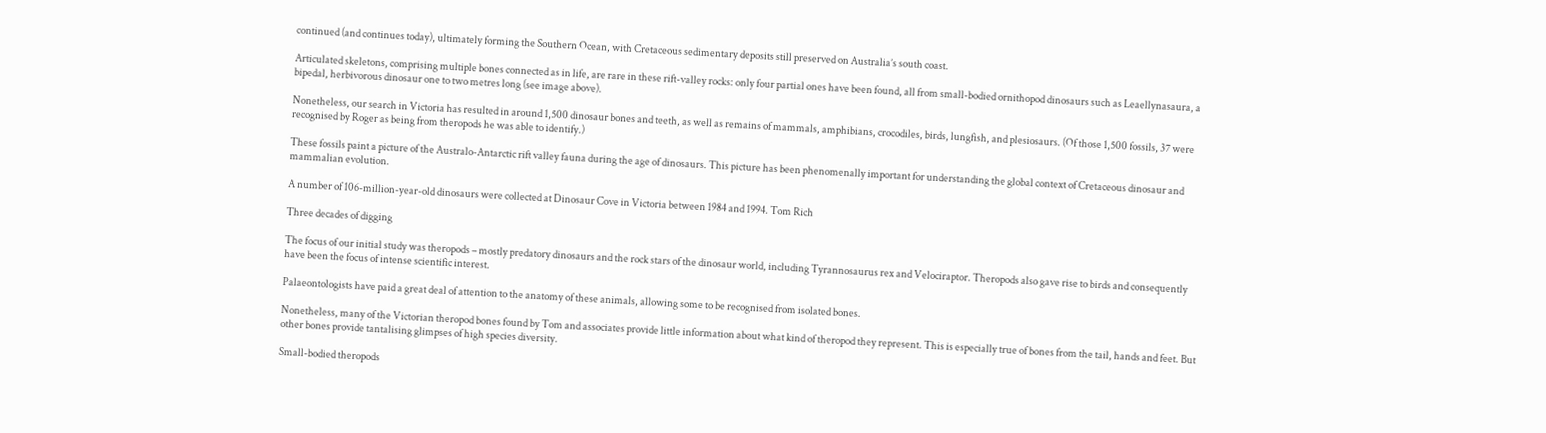continued (and continues today), ultimately forming the Southern Ocean, with Cretaceous sedimentary deposits still preserved on Australia’s south coast.

Articulated skeletons, comprising multiple bones connected as in life, are rare in these rift-valley rocks: only four partial ones have been found, all from small-bodied ornithopod dinosaurs such as Leaellynasaura, a bipedal, herbivorous dinosaur one to two metres long (see image above).

Nonetheless, our search in Victoria has resulted in around 1,500 dinosaur bones and teeth, as well as remains of mammals, amphibians, crocodiles, birds, lungfish, and plesiosaurs. (Of those 1,500 fossils, 37 were recognised by Roger as being from theropods he was able to identify.)

These fossils paint a picture of the Australo-Antarctic rift valley fauna during the age of dinosaurs. This picture has been phenomenally important for understanding the global context of Cretaceous dinosaur and mammalian evolution.

A number of 106-million-year-old dinosaurs were collected at Dinosaur Cove in Victoria between 1984 and 1994. Tom Rich

Three decades of digging

The focus of our initial study was theropods – mostly predatory dinosaurs and the rock stars of the dinosaur world, including Tyrannosaurus rex and Velociraptor. Theropods also gave rise to birds and consequently have been the focus of intense scientific interest.

Palaeontologists have paid a great deal of attention to the anatomy of these animals, allowing some to be recognised from isolated bones.

Nonetheless, many of the Victorian theropod bones found by Tom and associates provide little information about what kind of theropod they represent. This is especially true of bones from the tail, hands and feet. But other bones provide tantalising glimpses of high species diversity.

Small-bodied theropods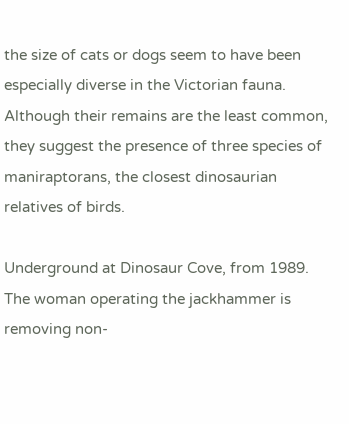the size of cats or dogs seem to have been especially diverse in the Victorian fauna. Although their remains are the least common, they suggest the presence of three species of maniraptorans, the closest dinosaurian relatives of birds.

Underground at Dinosaur Cove, from 1989. The woman operating the jackhammer is removing non-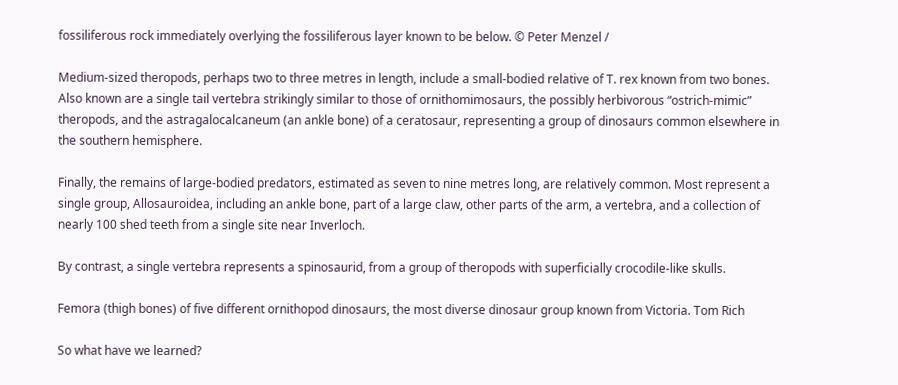fossiliferous rock immediately overlying the fossiliferous layer known to be below. © Peter Menzel /

Medium-sized theropods, perhaps two to three metres in length, include a small-bodied relative of T. rex known from two bones. Also known are a single tail vertebra strikingly similar to those of ornithomimosaurs, the possibly herbivorous “ostrich-mimic” theropods, and the astragalocalcaneum (an ankle bone) of a ceratosaur, representing a group of dinosaurs common elsewhere in the southern hemisphere.

Finally, the remains of large-bodied predators, estimated as seven to nine metres long, are relatively common. Most represent a single group, Allosauroidea, including an ankle bone, part of a large claw, other parts of the arm, a vertebra, and a collection of nearly 100 shed teeth from a single site near Inverloch.

By contrast, a single vertebra represents a spinosaurid, from a group of theropods with superficially crocodile-like skulls.

Femora (thigh bones) of five different ornithopod dinosaurs, the most diverse dinosaur group known from Victoria. Tom Rich

So what have we learned?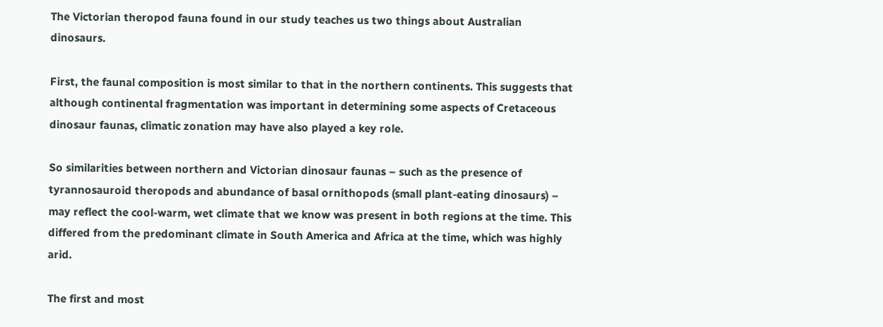The Victorian theropod fauna found in our study teaches us two things about Australian dinosaurs.

First, the faunal composition is most similar to that in the northern continents. This suggests that although continental fragmentation was important in determining some aspects of Cretaceous dinosaur faunas, climatic zonation may have also played a key role.

So similarities between northern and Victorian dinosaur faunas – such as the presence of tyrannosauroid theropods and abundance of basal ornithopods (small plant-eating dinosaurs) – may reflect the cool-warm, wet climate that we know was present in both regions at the time. This differed from the predominant climate in South America and Africa at the time, which was highly arid.

The first and most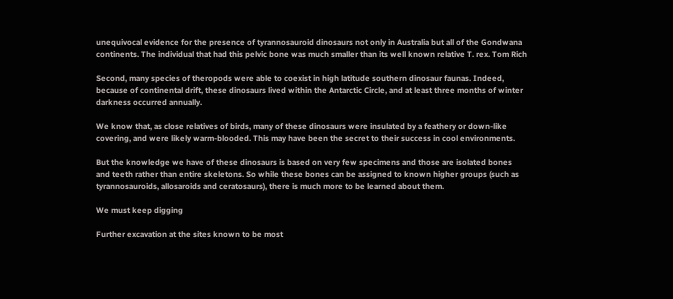unequivocal evidence for the presence of tyrannosauroid dinosaurs not only in Australia but all of the Gondwana continents. The individual that had this pelvic bone was much smaller than its well known relative T. rex. Tom Rich

Second, many species of theropods were able to coexist in high latitude southern dinosaur faunas. Indeed, because of continental drift, these dinosaurs lived within the Antarctic Circle, and at least three months of winter darkness occurred annually.

We know that, as close relatives of birds, many of these dinosaurs were insulated by a feathery or down-like covering, and were likely warm-blooded. This may have been the secret to their success in cool environments.

But the knowledge we have of these dinosaurs is based on very few specimens and those are isolated bones and teeth rather than entire skeletons. So while these bones can be assigned to known higher groups (such as tyrannosauroids, allosaroids and ceratosaurs), there is much more to be learned about them.

We must keep digging

Further excavation at the sites known to be most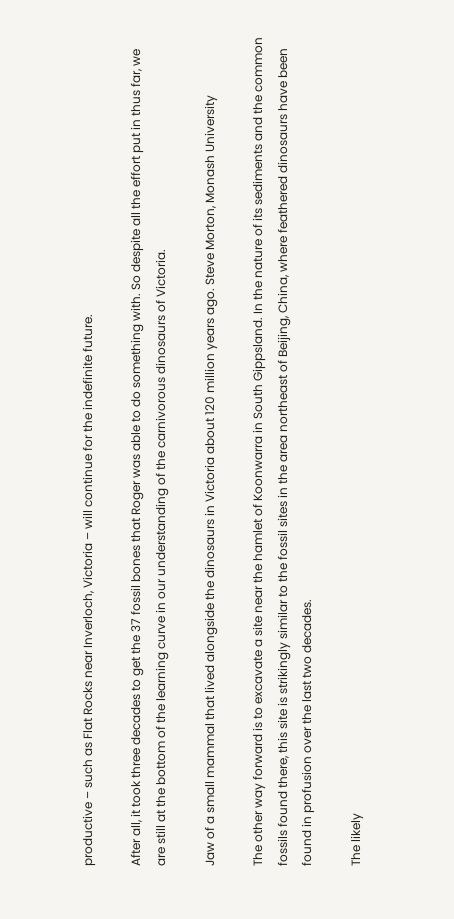productive – such as Flat Rocks near Inverloch, Victoria – will continue for the indefinite future.

After all, it took three decades to get the 37 fossil bones that Roger was able to do something with. So despite all the effort put in thus far, we are still at the bottom of the learning curve in our understanding of the carnivorous dinosaurs of Victoria.

Jaw of a small mammal that lived alongside the dinosaurs in Victoria about 120 million years ago. Steve Morton, Monash University

The other way forward is to excavate a site near the hamlet of Koonwarra in South Gippsland. In the nature of its sediments and the common fossils found there, this site is strikingly similar to the fossil sites in the area northeast of Beijing, China, where feathered dinosaurs have been found in profusion over the last two decades.

The likely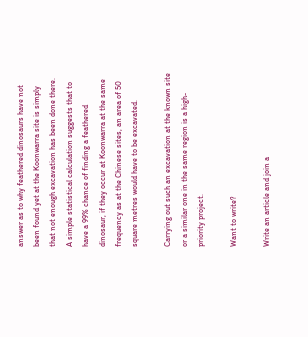answer as to why feathered dinosaurs have not been found yet at the Koonwarra site is simply that not enough excavation has been done there. A simple statistical calculation suggests that to have a 99% chance of finding a feathered dinosaur, if they occur at Koonwarra at the same frequency as at the Chinese sites, an area of 50 square metres would have to be excavated.

Carrying out such an excavation at the known site or a similar one in the same region is a high-priority project.

Want to write?

Write an article and join a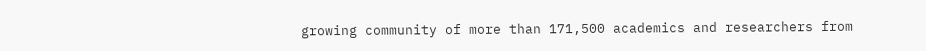growing community of more than 171,500 academics and researchers from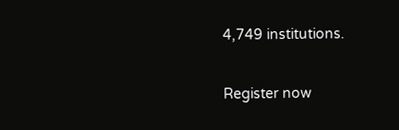4,749 institutions.

Register now